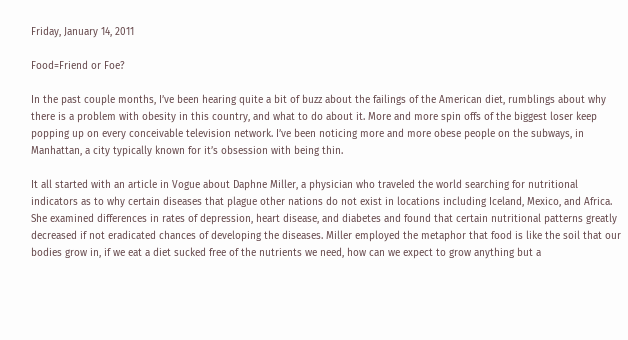Friday, January 14, 2011

Food=Friend or Foe?

In the past couple months, I’ve been hearing quite a bit of buzz about the failings of the American diet, rumblings about why there is a problem with obesity in this country, and what to do about it. More and more spin offs of the biggest loser keep popping up on every conceivable television network. I’ve been noticing more and more obese people on the subways, in Manhattan, a city typically known for it’s obsession with being thin.

It all started with an article in Vogue about Daphne Miller, a physician who traveled the world searching for nutritional indicators as to why certain diseases that plague other nations do not exist in locations including Iceland, Mexico, and Africa. She examined differences in rates of depression, heart disease, and diabetes and found that certain nutritional patterns greatly decreased if not eradicated chances of developing the diseases. Miller employed the metaphor that food is like the soil that our bodies grow in, if we eat a diet sucked free of the nutrients we need, how can we expect to grow anything but a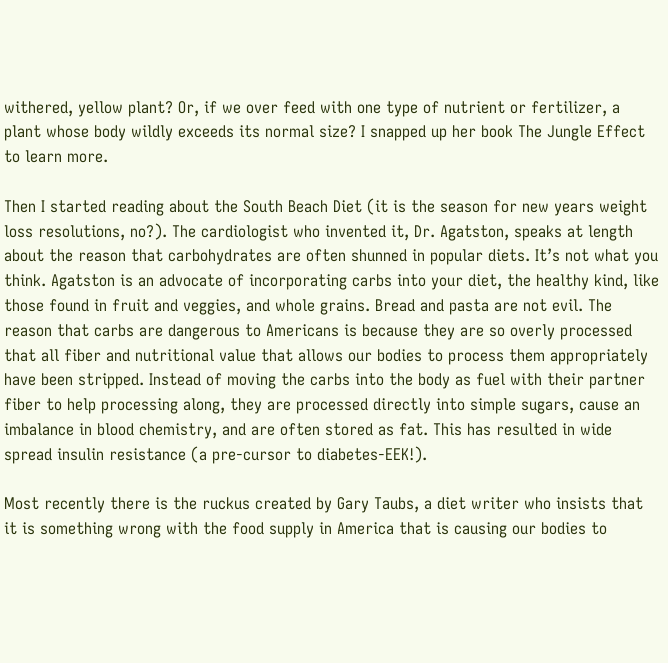withered, yellow plant? Or, if we over feed with one type of nutrient or fertilizer, a plant whose body wildly exceeds its normal size? I snapped up her book The Jungle Effect to learn more.

Then I started reading about the South Beach Diet (it is the season for new years weight loss resolutions, no?). The cardiologist who invented it, Dr. Agatston, speaks at length about the reason that carbohydrates are often shunned in popular diets. It’s not what you think. Agatston is an advocate of incorporating carbs into your diet, the healthy kind, like those found in fruit and veggies, and whole grains. Bread and pasta are not evil. The reason that carbs are dangerous to Americans is because they are so overly processed that all fiber and nutritional value that allows our bodies to process them appropriately have been stripped. Instead of moving the carbs into the body as fuel with their partner fiber to help processing along, they are processed directly into simple sugars, cause an imbalance in blood chemistry, and are often stored as fat. This has resulted in wide spread insulin resistance (a pre-cursor to diabetes-EEK!).

Most recently there is the ruckus created by Gary Taubs, a diet writer who insists that it is something wrong with the food supply in America that is causing our bodies to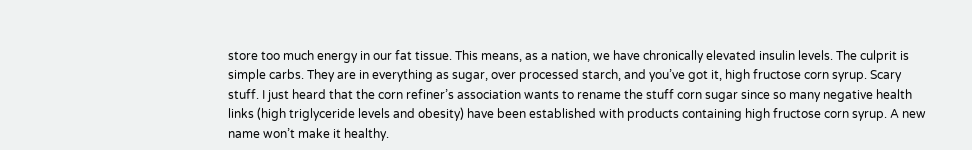store too much energy in our fat tissue. This means, as a nation, we have chronically elevated insulin levels. The culprit is simple carbs. They are in everything as sugar, over processed starch, and you’ve got it, high fructose corn syrup. Scary stuff. I just heard that the corn refiner’s association wants to rename the stuff corn sugar since so many negative health links (high triglyceride levels and obesity) have been established with products containing high fructose corn syrup. A new name won’t make it healthy.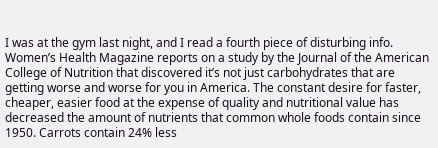I was at the gym last night, and I read a fourth piece of disturbing info. Women’s Health Magazine reports on a study by the Journal of the American College of Nutrition that discovered it’s not just carbohydrates that are getting worse and worse for you in America. The constant desire for faster, cheaper, easier food at the expense of quality and nutritional value has decreased the amount of nutrients that common whole foods contain since 1950. Carrots contain 24% less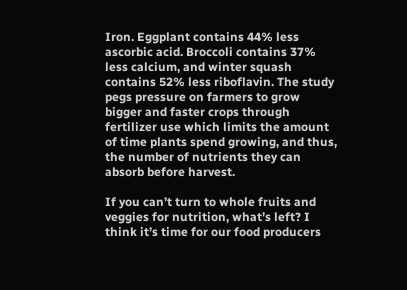Iron. Eggplant contains 44% less ascorbic acid. Broccoli contains 37% less calcium, and winter squash contains 52% less riboflavin. The study pegs pressure on farmers to grow bigger and faster crops through fertilizer use which limits the amount of time plants spend growing, and thus, the number of nutrients they can absorb before harvest.

If you can’t turn to whole fruits and veggies for nutrition, what’s left? I think it’s time for our food producers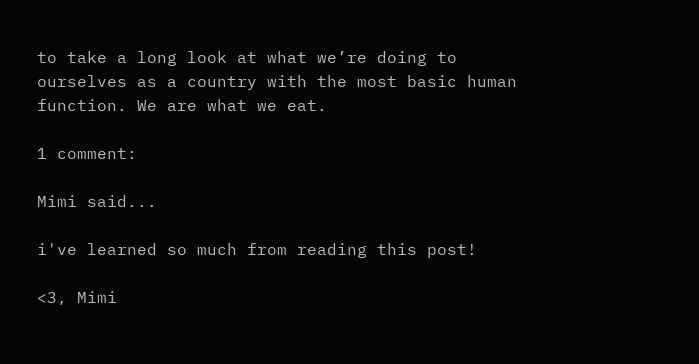to take a long look at what we’re doing to ourselves as a country with the most basic human function. We are what we eat.

1 comment:

Mimi said...

i've learned so much from reading this post!

<3, Mimi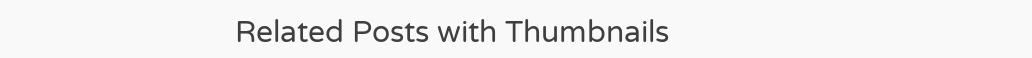Related Posts with Thumbnails